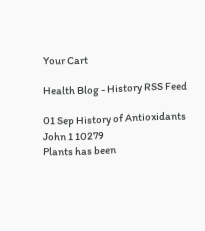Your Cart

Health Blog - History RSS Feed

01 Sep History of Antioxidants
John 1 10279
Plants has been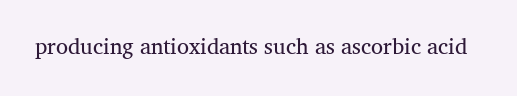producing antioxidants such as ascorbic acid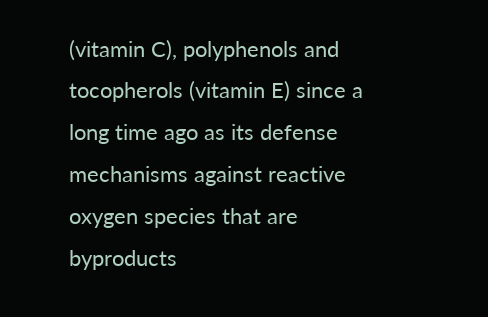(vitamin C), polyphenols and tocopherols (vitamin E) since a long time ago as its defense mechanisms against reactive oxygen species that are byproducts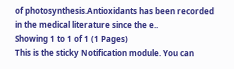of photosynthesis.Antioxidants has been recorded in the medical literature since the e..
Showing 1 to 1 of 1 (1 Pages)
This is the sticky Notification module. You can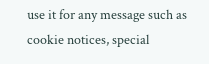use it for any message such as cookie notices, special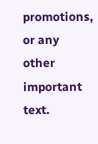promotions, or any other important text.